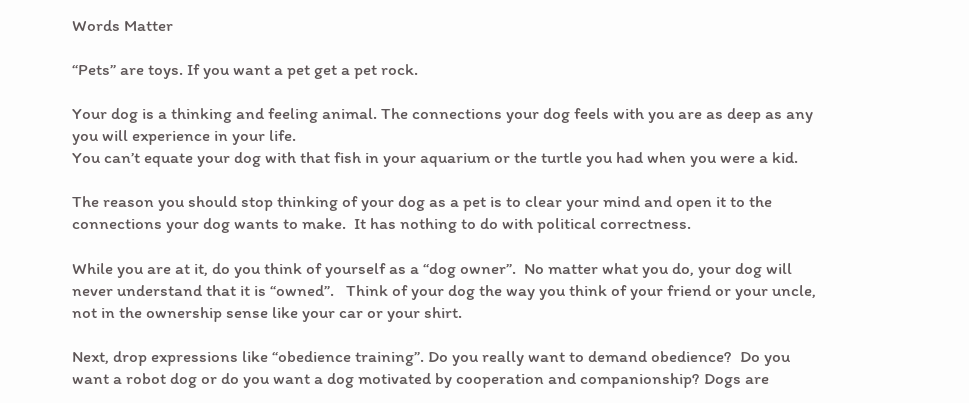Words Matter

“Pets” are toys. If you want a pet get a pet rock.

Your dog is a thinking and feeling animal. The connections your dog feels with you are as deep as any you will experience in your life.
You can’t equate your dog with that fish in your aquarium or the turtle you had when you were a kid.

The reason you should stop thinking of your dog as a pet is to clear your mind and open it to the connections your dog wants to make.  It has nothing to do with political correctness.

While you are at it, do you think of yourself as a “dog owner”.  No matter what you do, your dog will never understand that it is “owned”.   Think of your dog the way you think of your friend or your uncle, not in the ownership sense like your car or your shirt.

Next, drop expressions like “obedience training”. Do you really want to demand obedience?  Do you want a robot dog or do you want a dog motivated by cooperation and companionship? Dogs are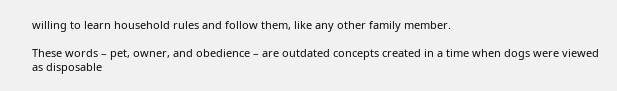willing to learn household rules and follow them, like any other family member.

These words – pet, owner, and obedience – are outdated concepts created in a time when dogs were viewed as disposable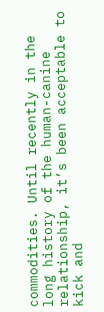commodities. Until recently in the long history of the human-canine relationship, it’s been acceptable to kick and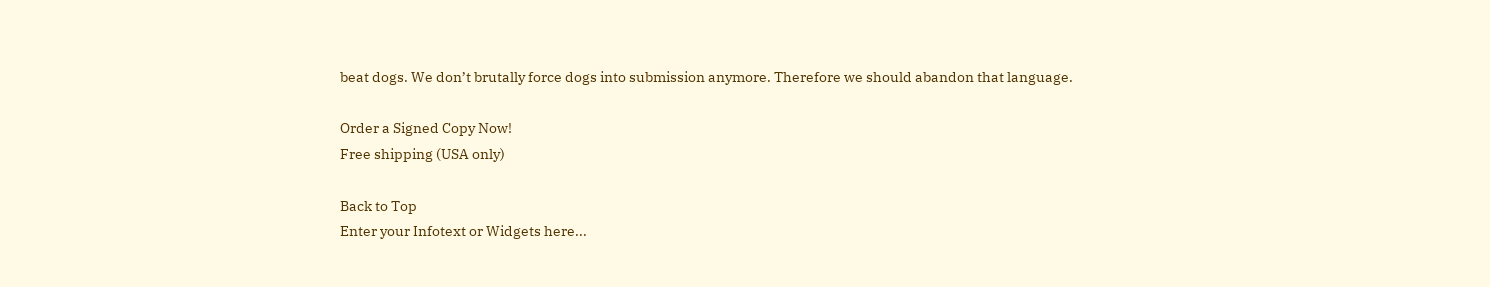beat dogs. We don’t brutally force dogs into submission anymore. Therefore we should abandon that language.

Order a Signed Copy Now!
Free shipping (USA only)

Back to Top
Enter your Infotext or Widgets here...